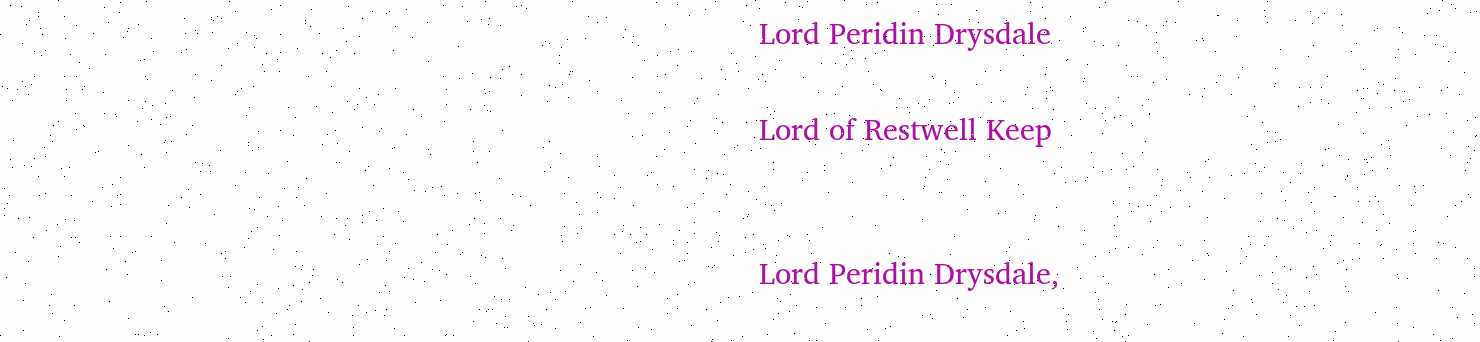Lord Peridin Drysdale

Lord of Restwell Keep


Lord Peridin Drysdale,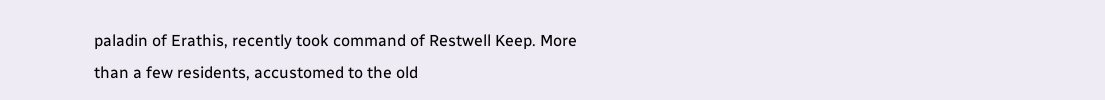paladin of Erathis, recently took command of Restwell Keep. More than a few residents, accustomed to the old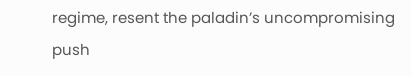regime, resent the paladin’s uncompromising push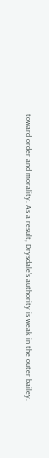toward order and morality. As a result, Drysdale’s authority is weak in the outer bailey.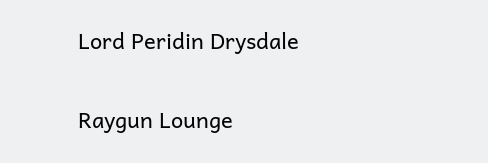Lord Peridin Drysdale

Raygun Lounge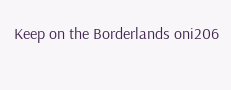Keep on the Borderlands oni206